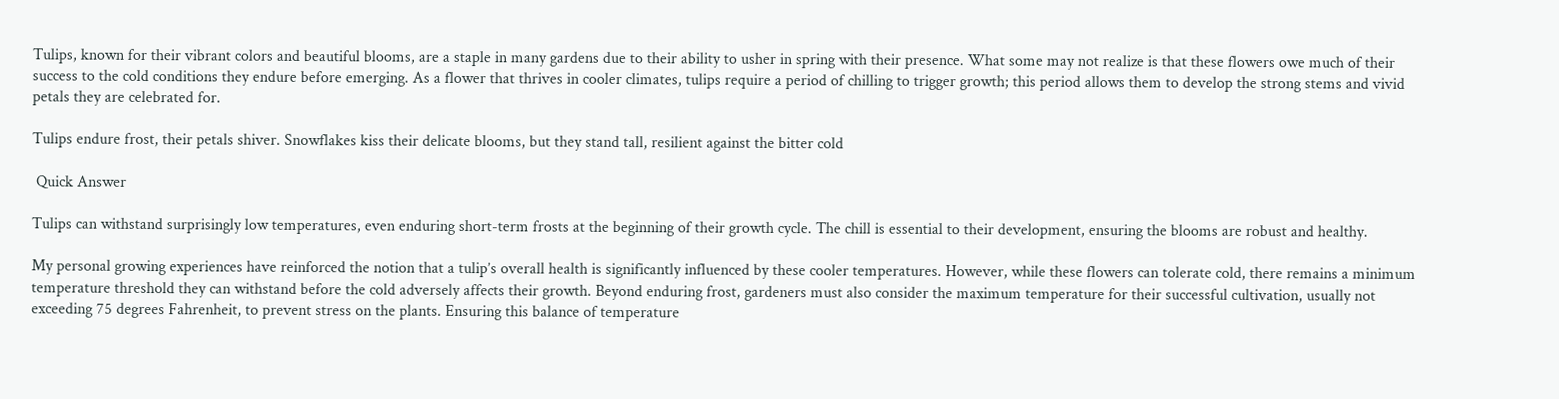Tulips, known for their vibrant colors and beautiful blooms, are a staple in many gardens due to their ability to usher in spring with their presence. What some may not realize is that these flowers owe much of their success to the cold conditions they endure before emerging. As a flower that thrives in cooler climates, tulips require a period of chilling to trigger growth; this period allows them to develop the strong stems and vivid petals they are celebrated for.

Tulips endure frost, their petals shiver. Snowflakes kiss their delicate blooms, but they stand tall, resilient against the bitter cold

 Quick Answer

Tulips can withstand surprisingly low temperatures, even enduring short-term frosts at the beginning of their growth cycle. The chill is essential to their development, ensuring the blooms are robust and healthy.

My personal growing experiences have reinforced the notion that a tulip’s overall health is significantly influenced by these cooler temperatures. However, while these flowers can tolerate cold, there remains a minimum temperature threshold they can withstand before the cold adversely affects their growth. Beyond enduring frost, gardeners must also consider the maximum temperature for their successful cultivation, usually not exceeding 75 degrees Fahrenheit, to prevent stress on the plants. Ensuring this balance of temperature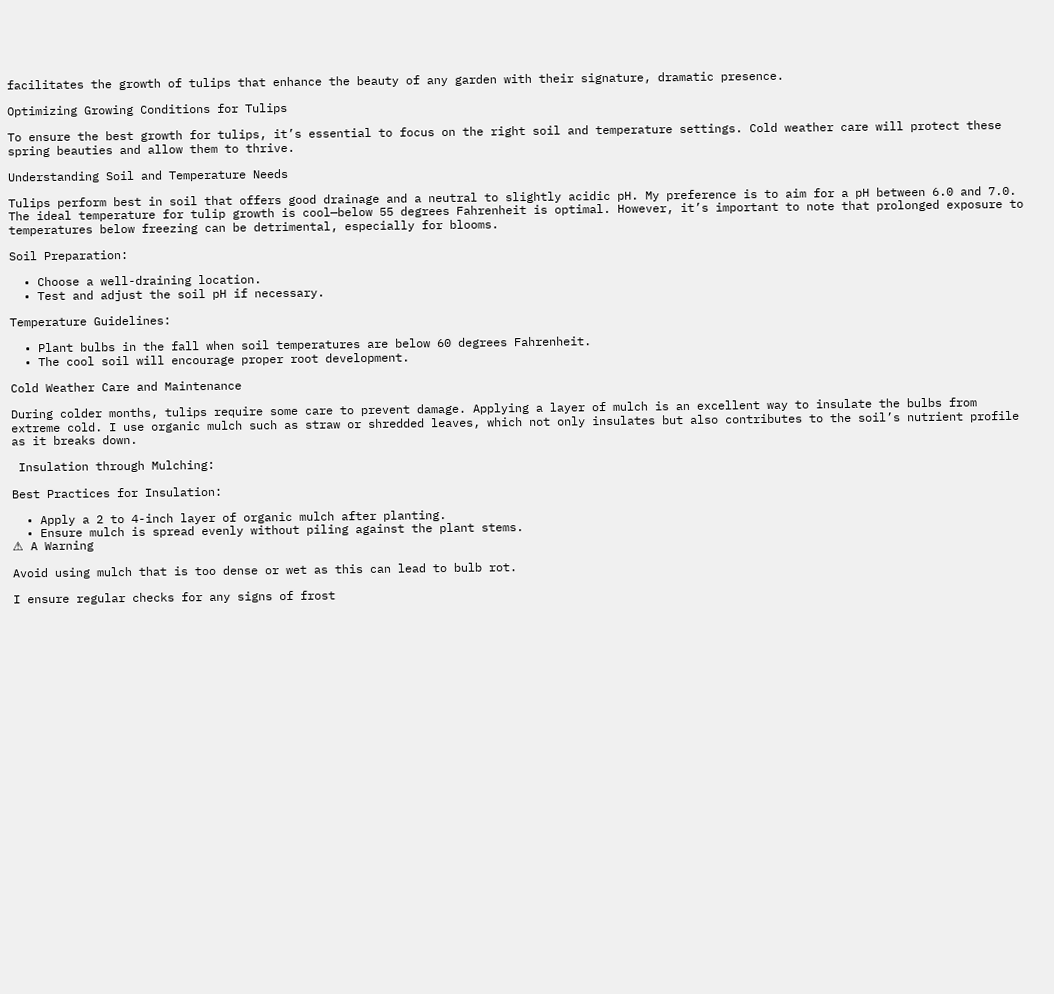facilitates the growth of tulips that enhance the beauty of any garden with their signature, dramatic presence.

Optimizing Growing Conditions for Tulips

To ensure the best growth for tulips, it’s essential to focus on the right soil and temperature settings. Cold weather care will protect these spring beauties and allow them to thrive.

Understanding Soil and Temperature Needs

Tulips perform best in soil that offers good drainage and a neutral to slightly acidic pH. My preference is to aim for a pH between 6.0 and 7.0. The ideal temperature for tulip growth is cool—below 55 degrees Fahrenheit is optimal. However, it’s important to note that prolonged exposure to temperatures below freezing can be detrimental, especially for blooms.

Soil Preparation:

  • Choose a well-draining location.
  • Test and adjust the soil pH if necessary.

Temperature Guidelines:

  • Plant bulbs in the fall when soil temperatures are below 60 degrees Fahrenheit.
  • The cool soil will encourage proper root development.

Cold Weather Care and Maintenance

During colder months, tulips require some care to prevent damage. Applying a layer of mulch is an excellent way to insulate the bulbs from extreme cold. I use organic mulch such as straw or shredded leaves, which not only insulates but also contributes to the soil’s nutrient profile as it breaks down.

 Insulation through Mulching:

Best Practices for Insulation:

  • Apply a 2 to 4-inch layer of organic mulch after planting.
  • Ensure mulch is spread evenly without piling against the plant stems.
⚠ A Warning

Avoid using mulch that is too dense or wet as this can lead to bulb rot.

I ensure regular checks for any signs of frost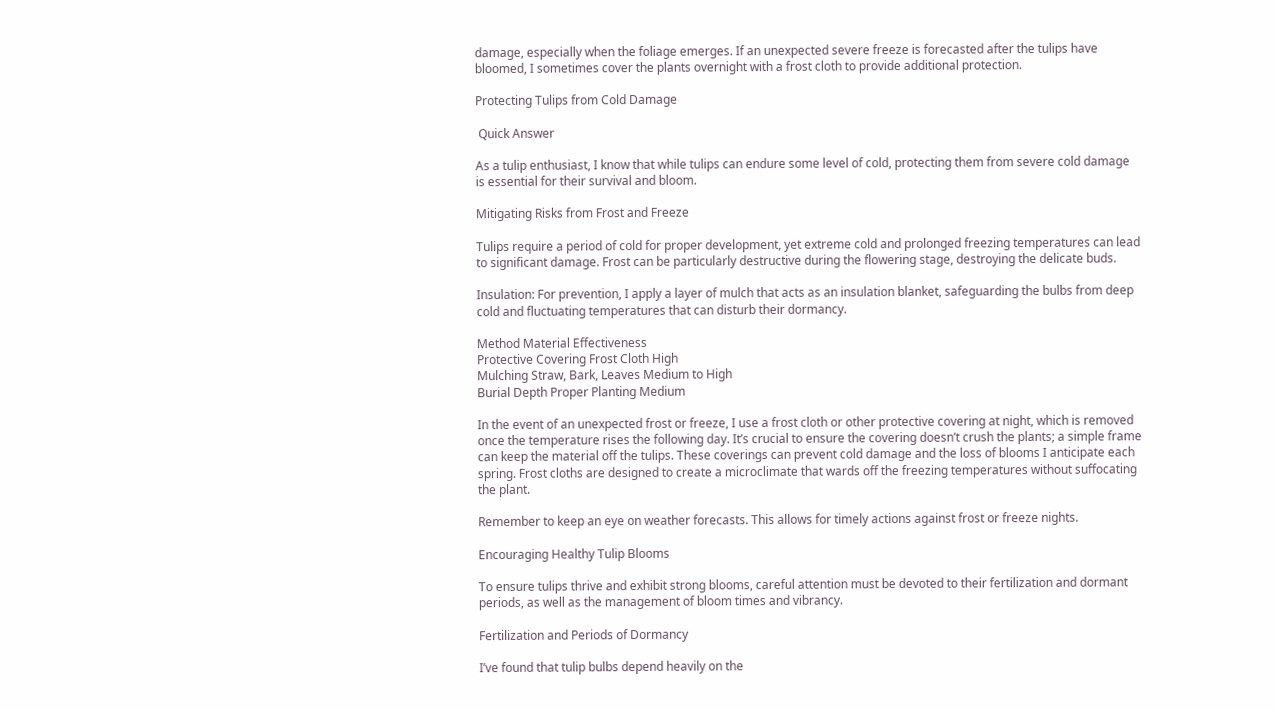damage, especially when the foliage emerges. If an unexpected severe freeze is forecasted after the tulips have bloomed, I sometimes cover the plants overnight with a frost cloth to provide additional protection.

Protecting Tulips from Cold Damage

 Quick Answer

As a tulip enthusiast, I know that while tulips can endure some level of cold, protecting them from severe cold damage is essential for their survival and bloom.

Mitigating Risks from Frost and Freeze

Tulips require a period of cold for proper development, yet extreme cold and prolonged freezing temperatures can lead to significant damage. Frost can be particularly destructive during the flowering stage, destroying the delicate buds.

Insulation: For prevention, I apply a layer of mulch that acts as an insulation blanket, safeguarding the bulbs from deep cold and fluctuating temperatures that can disturb their dormancy.

Method Material Effectiveness
Protective Covering Frost Cloth High
Mulching Straw, Bark, Leaves Medium to High
Burial Depth Proper Planting Medium

In the event of an unexpected frost or freeze, I use a frost cloth or other protective covering at night, which is removed once the temperature rises the following day. It’s crucial to ensure the covering doesn’t crush the plants; a simple frame can keep the material off the tulips. These coverings can prevent cold damage and the loss of blooms I anticipate each spring. Frost cloths are designed to create a microclimate that wards off the freezing temperatures without suffocating the plant.

Remember to keep an eye on weather forecasts. This allows for timely actions against frost or freeze nights.

Encouraging Healthy Tulip Blooms

To ensure tulips thrive and exhibit strong blooms, careful attention must be devoted to their fertilization and dormant periods, as well as the management of bloom times and vibrancy.

Fertilization and Periods of Dormancy

I’ve found that tulip bulbs depend heavily on the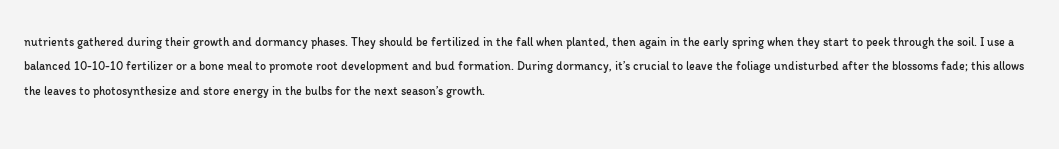nutrients gathered during their growth and dormancy phases. They should be fertilized in the fall when planted, then again in the early spring when they start to peek through the soil. I use a balanced 10-10-10 fertilizer or a bone meal to promote root development and bud formation. During dormancy, it’s crucial to leave the foliage undisturbed after the blossoms fade; this allows the leaves to photosynthesize and store energy in the bulbs for the next season’s growth.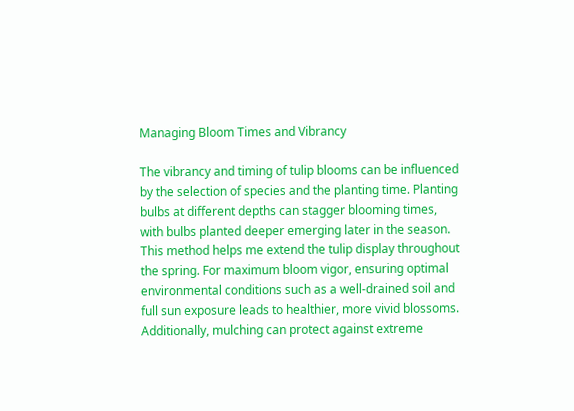Managing Bloom Times and Vibrancy

The vibrancy and timing of tulip blooms can be influenced by the selection of species and the planting time. Planting bulbs at different depths can stagger blooming times, with bulbs planted deeper emerging later in the season. This method helps me extend the tulip display throughout the spring. For maximum bloom vigor, ensuring optimal environmental conditions such as a well-drained soil and full sun exposure leads to healthier, more vivid blossoms. Additionally, mulching can protect against extreme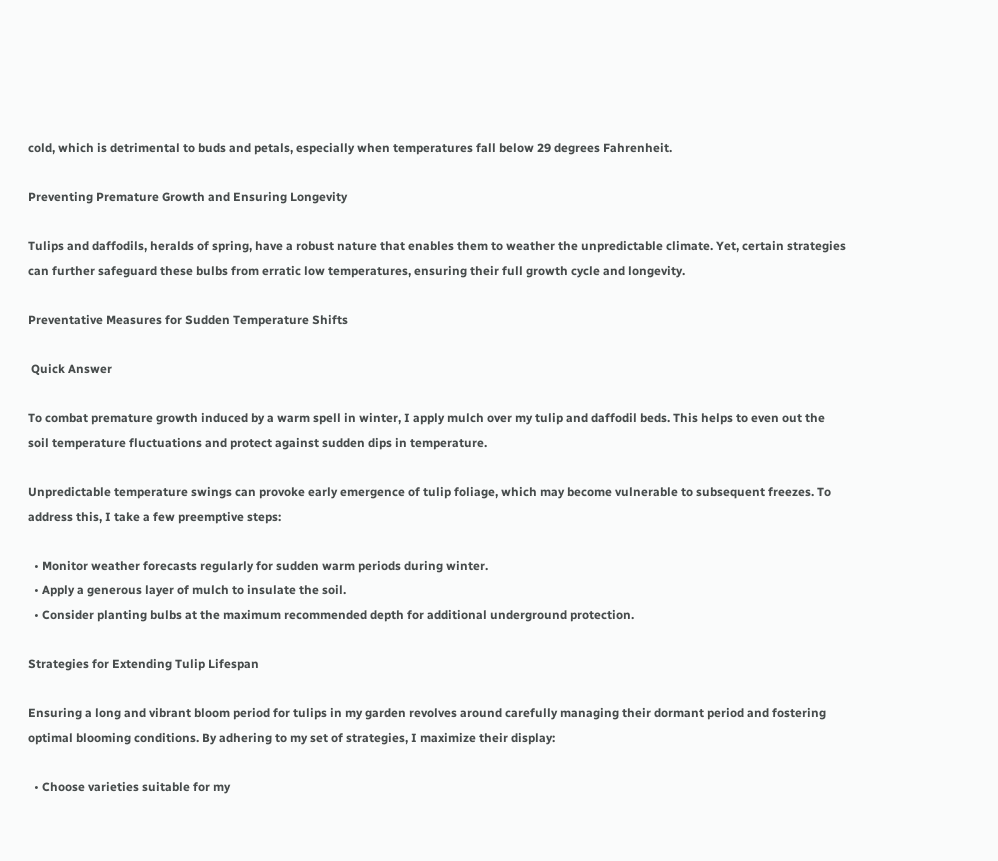cold, which is detrimental to buds and petals, especially when temperatures fall below 29 degrees Fahrenheit.

Preventing Premature Growth and Ensuring Longevity

Tulips and daffodils, heralds of spring, have a robust nature that enables them to weather the unpredictable climate. Yet, certain strategies can further safeguard these bulbs from erratic low temperatures, ensuring their full growth cycle and longevity.

Preventative Measures for Sudden Temperature Shifts

 Quick Answer

To combat premature growth induced by a warm spell in winter, I apply mulch over my tulip and daffodil beds. This helps to even out the soil temperature fluctuations and protect against sudden dips in temperature.

Unpredictable temperature swings can provoke early emergence of tulip foliage, which may become vulnerable to subsequent freezes. To address this, I take a few preemptive steps:

  • Monitor weather forecasts regularly for sudden warm periods during winter.
  • Apply a generous layer of mulch to insulate the soil.
  • Consider planting bulbs at the maximum recommended depth for additional underground protection.

Strategies for Extending Tulip Lifespan

Ensuring a long and vibrant bloom period for tulips in my garden revolves around carefully managing their dormant period and fostering optimal blooming conditions. By adhering to my set of strategies, I maximize their display:

  • Choose varieties suitable for my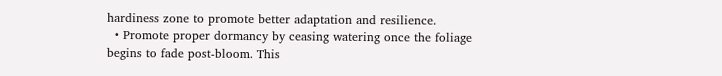hardiness zone to promote better adaptation and resilience.
  • Promote proper dormancy by ceasing watering once the foliage begins to fade post-bloom. This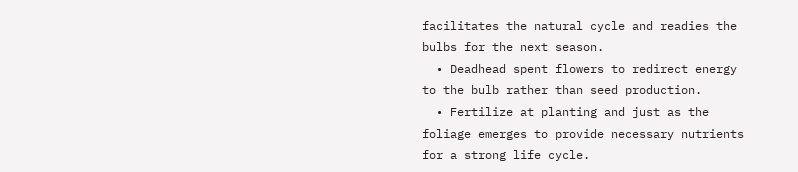facilitates the natural cycle and readies the bulbs for the next season.
  • Deadhead spent flowers to redirect energy to the bulb rather than seed production.
  • Fertilize at planting and just as the foliage emerges to provide necessary nutrients for a strong life cycle.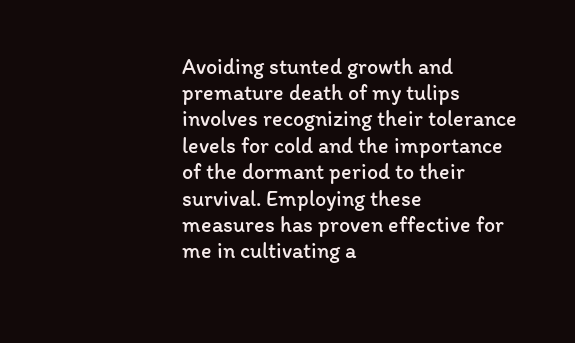Avoiding stunted growth and premature death of my tulips involves recognizing their tolerance levels for cold and the importance of the dormant period to their survival. Employing these measures has proven effective for me in cultivating a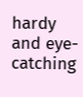hardy and eye-catching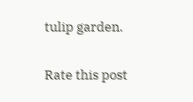tulip garden.

Rate this post